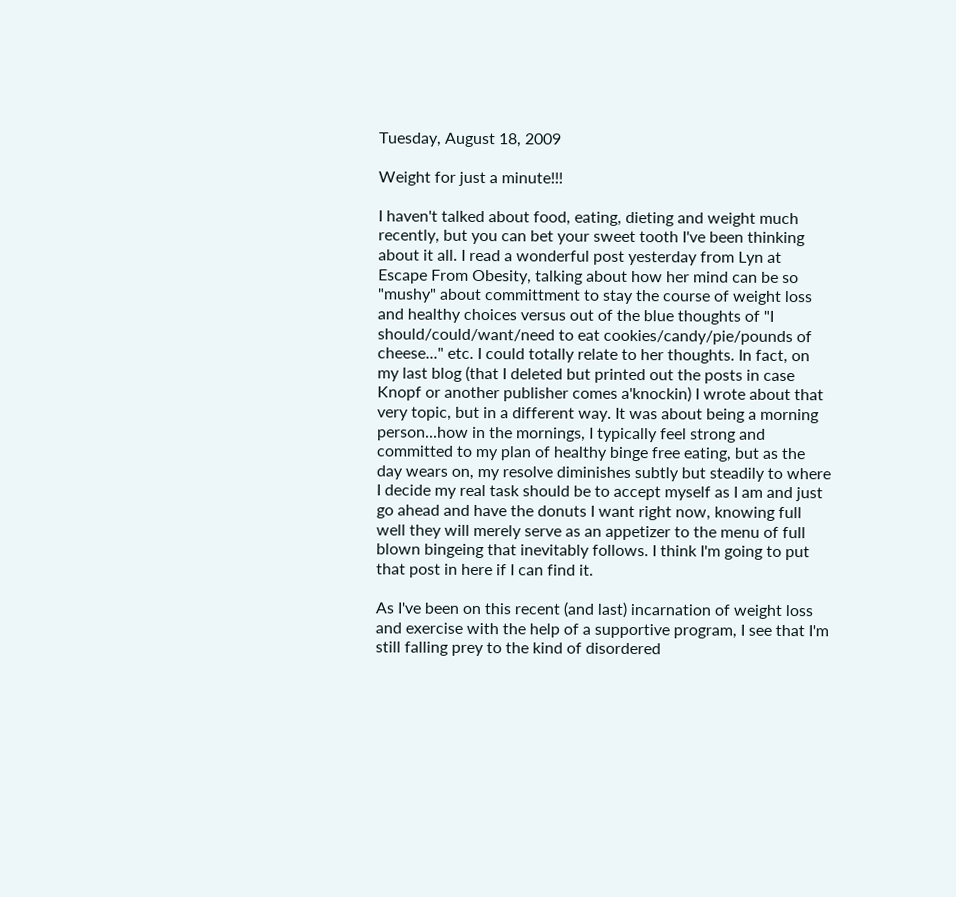Tuesday, August 18, 2009

Weight for just a minute!!!

I haven't talked about food, eating, dieting and weight much recently, but you can bet your sweet tooth I've been thinking about it all. I read a wonderful post yesterday from Lyn at Escape From Obesity, talking about how her mind can be so "mushy" about committment to stay the course of weight loss and healthy choices versus out of the blue thoughts of "I should/could/want/need to eat cookies/candy/pie/pounds of cheese..." etc. I could totally relate to her thoughts. In fact, on my last blog (that I deleted but printed out the posts in case Knopf or another publisher comes a'knockin) I wrote about that very topic, but in a different way. It was about being a morning person...how in the mornings, I typically feel strong and committed to my plan of healthy binge free eating, but as the day wears on, my resolve diminishes subtly but steadily to where I decide my real task should be to accept myself as I am and just go ahead and have the donuts I want right now, knowing full well they will merely serve as an appetizer to the menu of full blown bingeing that inevitably follows. I think I'm going to put that post in here if I can find it.

As I've been on this recent (and last) incarnation of weight loss and exercise with the help of a supportive program, I see that I'm still falling prey to the kind of disordered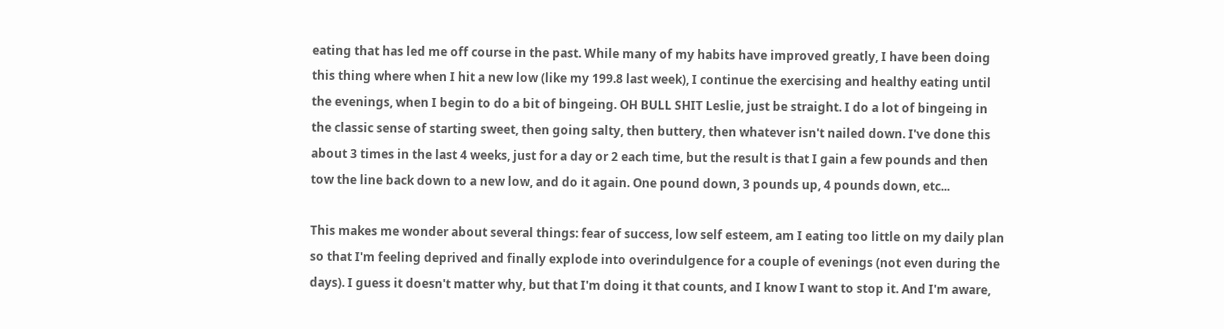eating that has led me off course in the past. While many of my habits have improved greatly, I have been doing this thing where when I hit a new low (like my 199.8 last week), I continue the exercising and healthy eating until the evenings, when I begin to do a bit of bingeing. OH BULL SHIT Leslie, just be straight. I do a lot of bingeing in the classic sense of starting sweet, then going salty, then buttery, then whatever isn't nailed down. I've done this about 3 times in the last 4 weeks, just for a day or 2 each time, but the result is that I gain a few pounds and then tow the line back down to a new low, and do it again. One pound down, 3 pounds up, 4 pounds down, etc...

This makes me wonder about several things: fear of success, low self esteem, am I eating too little on my daily plan so that I'm feeling deprived and finally explode into overindulgence for a couple of evenings (not even during the days). I guess it doesn't matter why, but that I'm doing it that counts, and I know I want to stop it. And I'm aware,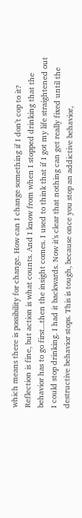which means there is possibility for change. How can I change something if I don't cop to it? Reflection is fine, but action is what counts. And I know from when I stopped drinking that the behavior has to go first...then the insight comes. I used to think that if I got my life straightened out I could stop drinking. I had it backwards. Now it's clear that nothing can get really fixed until the destructive behavior stops. This is tough, because once you stop an addictive behavior,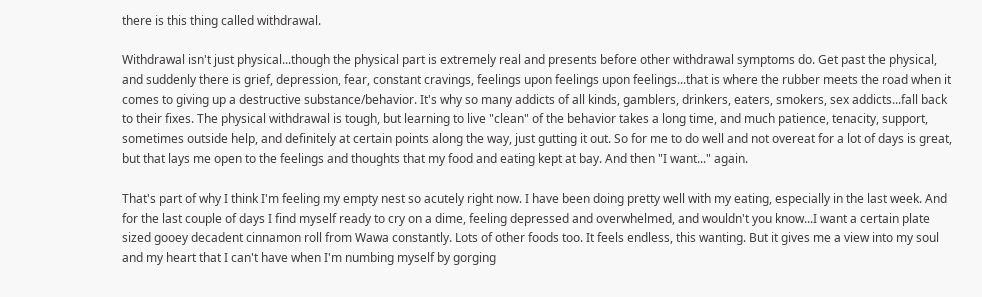there is this thing called withdrawal.

Withdrawal isn't just physical...though the physical part is extremely real and presents before other withdrawal symptoms do. Get past the physical, and suddenly there is grief, depression, fear, constant cravings, feelings upon feelings upon feelings...that is where the rubber meets the road when it comes to giving up a destructive substance/behavior. It's why so many addicts of all kinds, gamblers, drinkers, eaters, smokers, sex addicts...fall back to their fixes. The physical withdrawal is tough, but learning to live "clean" of the behavior takes a long time, and much patience, tenacity, support, sometimes outside help, and definitely at certain points along the way, just gutting it out. So for me to do well and not overeat for a lot of days is great, but that lays me open to the feelings and thoughts that my food and eating kept at bay. And then "I want..." again.

That's part of why I think I'm feeling my empty nest so acutely right now. I have been doing pretty well with my eating, especially in the last week. And for the last couple of days I find myself ready to cry on a dime, feeling depressed and overwhelmed, and wouldn't you know...I want a certain plate sized gooey decadent cinnamon roll from Wawa constantly. Lots of other foods too. It feels endless, this wanting. But it gives me a view into my soul and my heart that I can't have when I'm numbing myself by gorging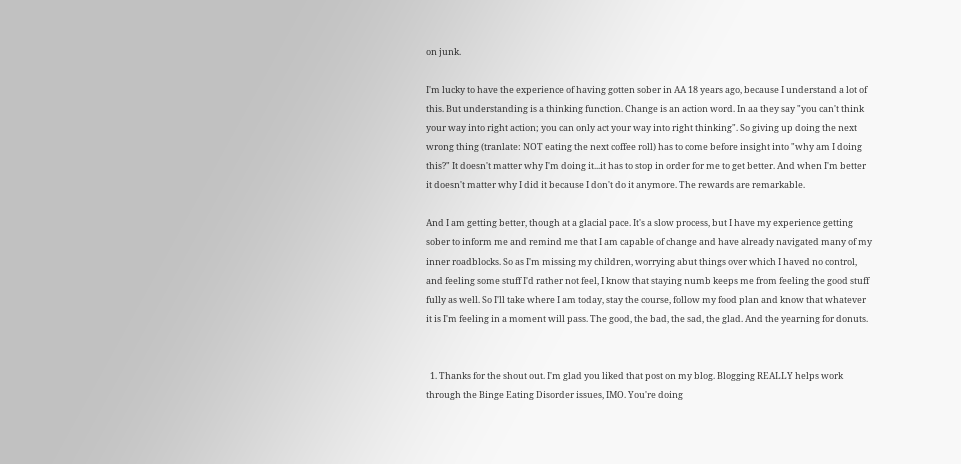on junk.

I'm lucky to have the experience of having gotten sober in AA 18 years ago, because I understand a lot of this. But understanding is a thinking function. Change is an action word. In aa they say "you can't think your way into right action; you can only act your way into right thinking". So giving up doing the next wrong thing (tranlate: NOT eating the next coffee roll) has to come before insight into "why am I doing this?" It doesn't matter why I'm doing it...it has to stop in order for me to get better. And when I'm better it doesn't matter why I did it because I don't do it anymore. The rewards are remarkable.

And I am getting better, though at a glacial pace. It's a slow process, but I have my experience getting sober to inform me and remind me that I am capable of change and have already navigated many of my inner roadblocks. So as I'm missing my children, worrying abut things over which I haved no control, and feeling some stuff I'd rather not feel, I know that staying numb keeps me from feeling the good stuff fully as well. So I'll take where I am today, stay the course, follow my food plan and know that whatever it is I'm feeling in a moment will pass. The good, the bad, the sad, the glad. And the yearning for donuts.


  1. Thanks for the shout out. I'm glad you liked that post on my blog. Blogging REALLY helps work through the Binge Eating Disorder issues, IMO. You're doing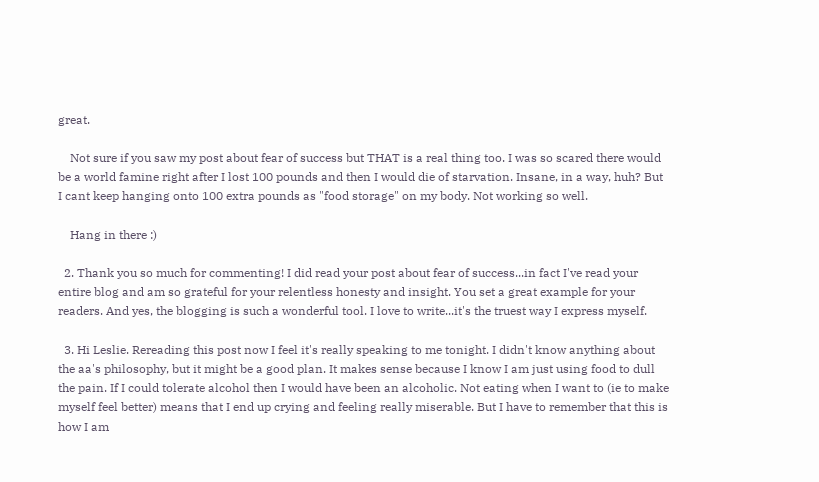great.

    Not sure if you saw my post about fear of success but THAT is a real thing too. I was so scared there would be a world famine right after I lost 100 pounds and then I would die of starvation. Insane, in a way, huh? But I cant keep hanging onto 100 extra pounds as "food storage" on my body. Not working so well.

    Hang in there :)

  2. Thank you so much for commenting! I did read your post about fear of success...in fact I've read your entire blog and am so grateful for your relentless honesty and insight. You set a great example for your readers. And yes, the blogging is such a wonderful tool. I love to write...it's the truest way I express myself.

  3. Hi Leslie. Rereading this post now I feel it's really speaking to me tonight. I didn't know anything about the aa's philosophy, but it might be a good plan. It makes sense because I know I am just using food to dull the pain. If I could tolerate alcohol then I would have been an alcoholic. Not eating when I want to (ie to make myself feel better) means that I end up crying and feeling really miserable. But I have to remember that this is how I am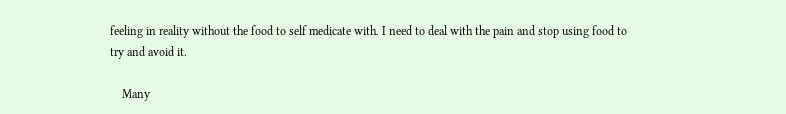feeling in reality without the food to self medicate with. I need to deal with the pain and stop using food to try and avoid it.

    Many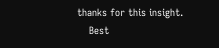thanks for this insight.
    Best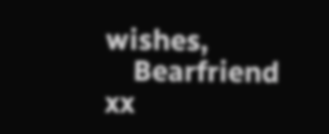wishes,
    Bearfriend xx